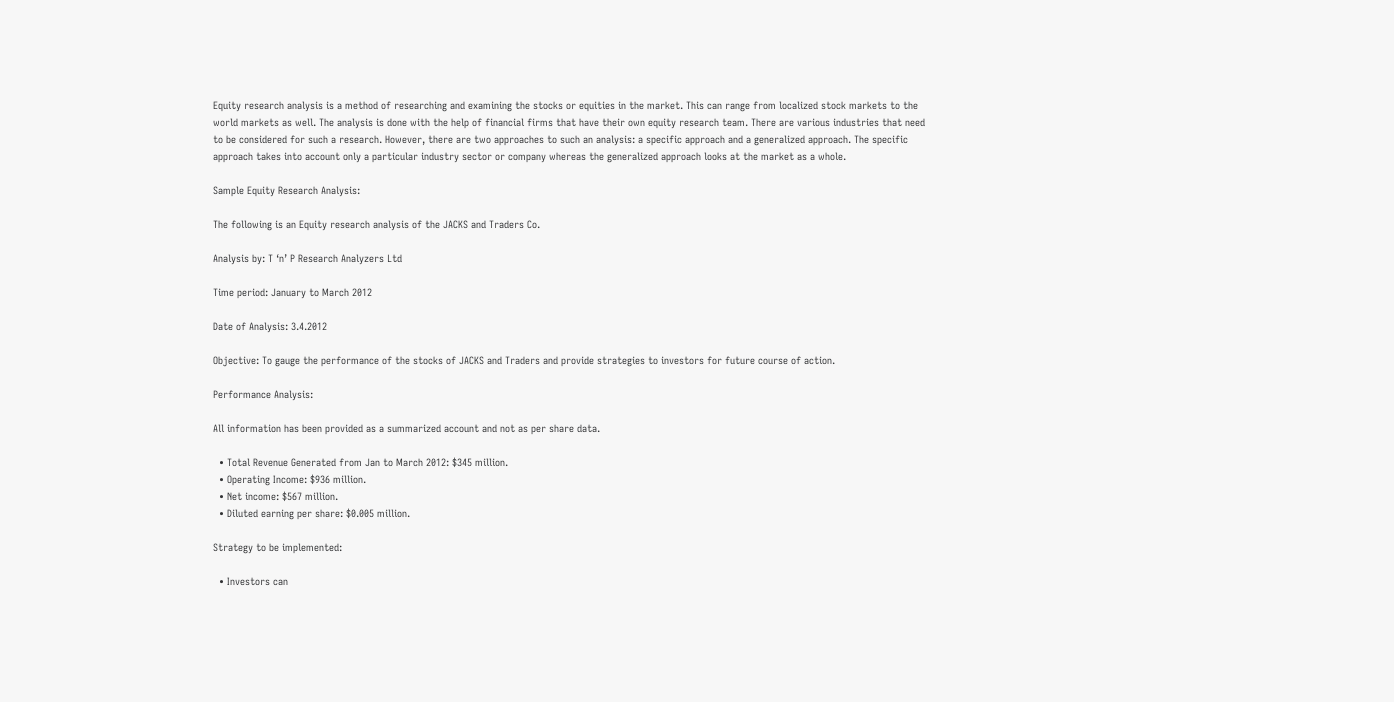Equity research analysis is a method of researching and examining the stocks or equities in the market. This can range from localized stock markets to the world markets as well. The analysis is done with the help of financial firms that have their own equity research team. There are various industries that need to be considered for such a research. However, there are two approaches to such an analysis: a specific approach and a generalized approach. The specific approach takes into account only a particular industry sector or company whereas the generalized approach looks at the market as a whole.

Sample Equity Research Analysis:

The following is an Equity research analysis of the JACKS and Traders Co.

Analysis by: T ‘n’ P Research Analyzers Ltd

Time period: January to March 2012

Date of Analysis: 3.4.2012

Objective: To gauge the performance of the stocks of JACKS and Traders and provide strategies to investors for future course of action.

Performance Analysis:

All information has been provided as a summarized account and not as per share data.

  • Total Revenue Generated from Jan to March 2012: $345 million.
  • Operating Income: $936 million.
  • Net income: $567 million.
  • Diluted earning per share: $0.005 million.

Strategy to be implemented:

  • Investors can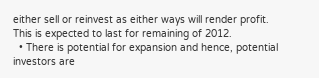either sell or reinvest as either ways will render profit. This is expected to last for remaining of 2012.
  • There is potential for expansion and hence, potential investors are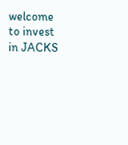welcome to invest in JACKS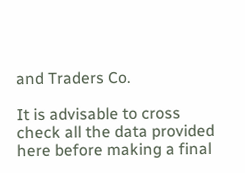and Traders Co.

It is advisable to cross check all the data provided here before making a final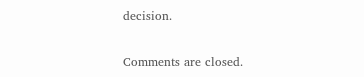decision.


Comments are closed.